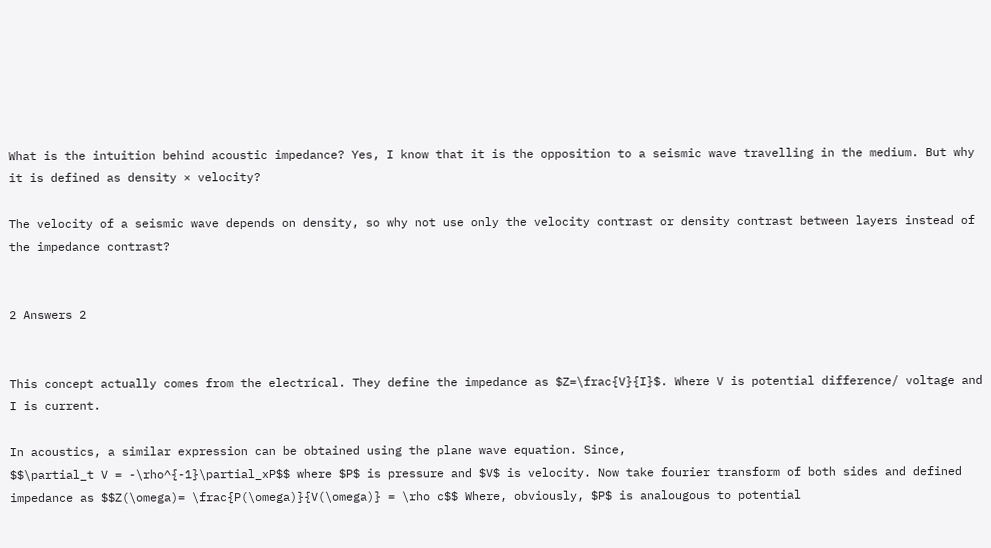What is the intuition behind acoustic impedance? Yes, I know that it is the opposition to a seismic wave travelling in the medium. But why it is defined as density × velocity?

The velocity of a seismic wave depends on density, so why not use only the velocity contrast or density contrast between layers instead of the impedance contrast?


2 Answers 2


This concept actually comes from the electrical. They define the impedance as $Z=\frac{V}{I}$. Where V is potential difference/ voltage and I is current.

In acoustics, a similar expression can be obtained using the plane wave equation. Since,
$$\partial_t V = -\rho^{-1}\partial_xP$$ where $P$ is pressure and $V$ is velocity. Now take fourier transform of both sides and defined impedance as $$Z(\omega)= \frac{P(\omega)}{V(\omega)} = \rho c$$ Where, obviously, $P$ is analougous to potential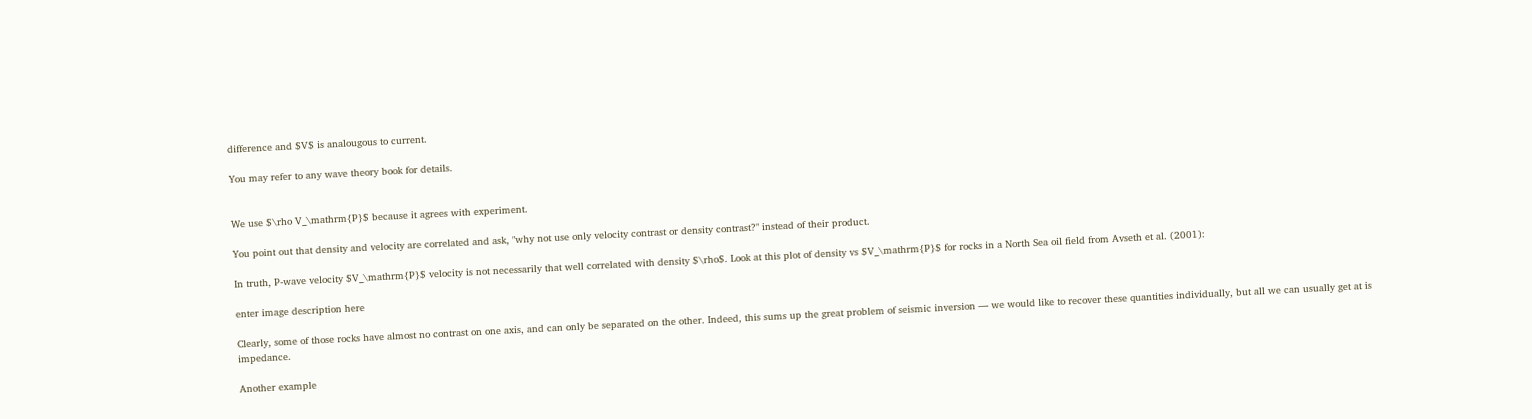difference and $V$ is analougous to current.

You may refer to any wave theory book for details.


We use $\rho V_\mathrm{P}$ because it agrees with experiment.

You point out that density and velocity are correlated and ask, "why not use only velocity contrast or density contrast?" instead of their product.

In truth, P-wave velocity $V_\mathrm{P}$ velocity is not necessarily that well correlated with density $\rho$. Look at this plot of density vs $V_\mathrm{P}$ for rocks in a North Sea oil field from Avseth et al. (2001):

enter image description here

Clearly, some of those rocks have almost no contrast on one axis, and can only be separated on the other. Indeed, this sums up the great problem of seismic inversion — we would like to recover these quantities individually, but all we can usually get at is impedance.

Another example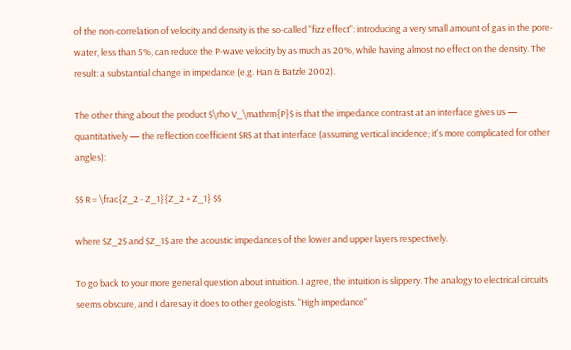of the non-correlation of velocity and density is the so-called "fizz effect": introducing a very small amount of gas in the pore-water, less than 5%, can reduce the P-wave velocity by as much as 20%, while having almost no effect on the density. The result: a substantial change in impedance (e.g. Han & Batzle 2002).

The other thing about the product $\rho V_\mathrm{P}$ is that the impedance contrast at an interface gives us — quantitatively — the reflection coefficient $R$ at that interface (assuming vertical incidence; it's more complicated for other angles):

$$ R = \frac{Z_2 - Z_1}{Z_2 + Z_1} $$

where $Z_2$ and $Z_1$ are the acoustic impedances of the lower and upper layers respectively.

To go back to your more general question about intuition. I agree, the intuition is slippery. The analogy to electrical circuits seems obscure, and I daresay it does to other geologists. "High impedance"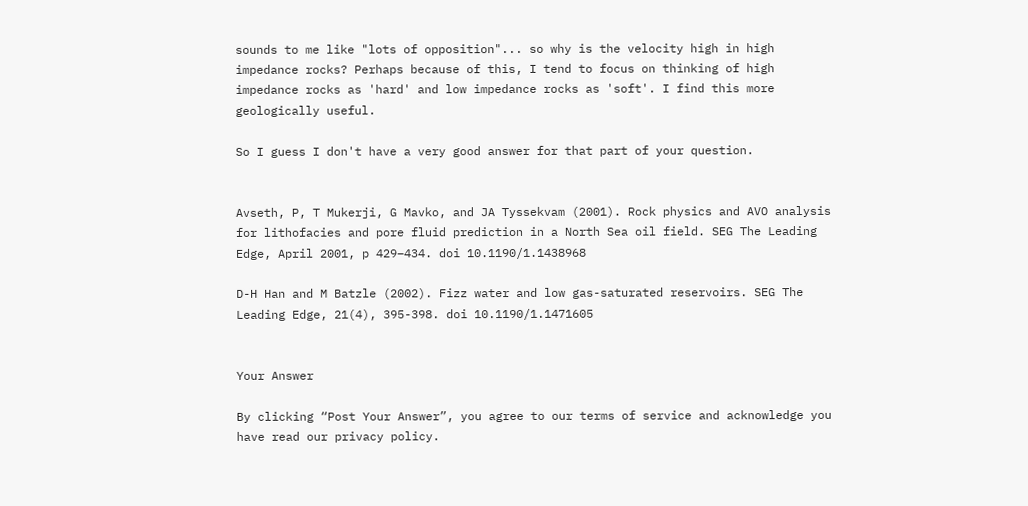sounds to me like "lots of opposition"... so why is the velocity high in high impedance rocks? Perhaps because of this, I tend to focus on thinking of high impedance rocks as 'hard' and low impedance rocks as 'soft'. I find this more geologically useful.

So I guess I don't have a very good answer for that part of your question.


Avseth, P, T Mukerji, G Mavko, and JA Tyssekvam (2001). Rock physics and AVO analysis for lithofacies and pore fluid prediction in a North Sea oil field. SEG The Leading Edge, April 2001, p 429–434. doi 10.1190/1.1438968

D-H Han and M Batzle (2002). Fizz water and low gas-saturated reservoirs. SEG The Leading Edge, 21(4), 395-398. doi 10.1190/1.1471605


Your Answer

By clicking “Post Your Answer”, you agree to our terms of service and acknowledge you have read our privacy policy.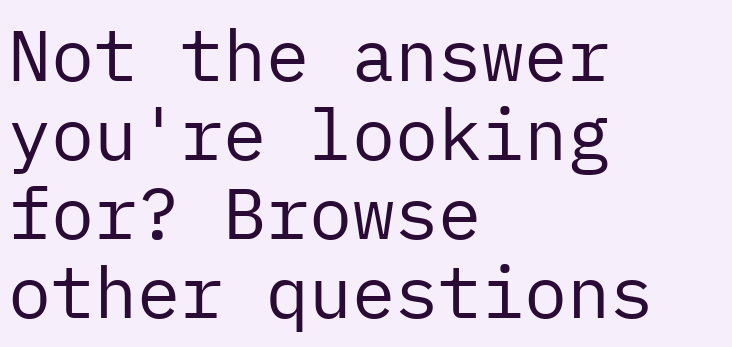Not the answer you're looking for? Browse other questions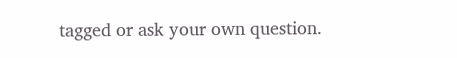tagged or ask your own question.